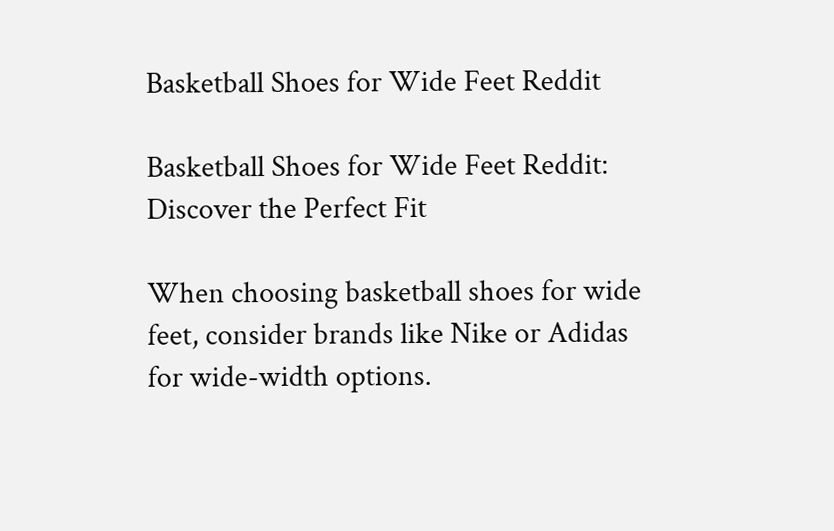Basketball Shoes for Wide Feet Reddit

Basketball Shoes for Wide Feet Reddit: Discover the Perfect Fit

When choosing basketball shoes for wide feet, consider brands like Nike or Adidas for wide-width options.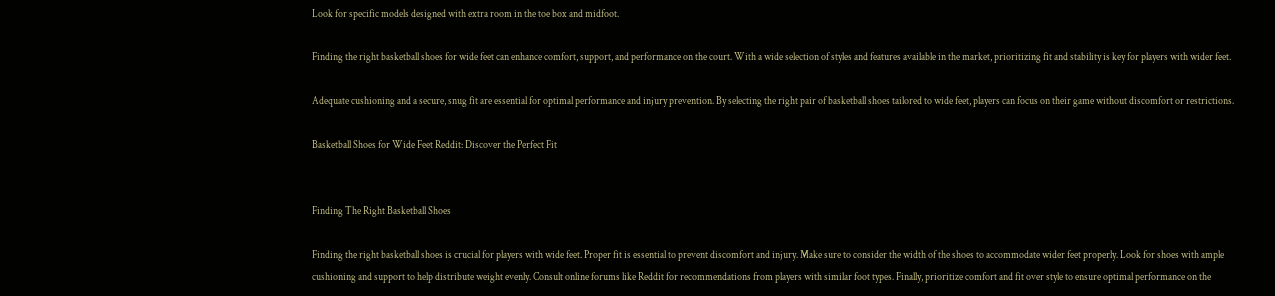Look for specific models designed with extra room in the toe box and midfoot.

Finding the right basketball shoes for wide feet can enhance comfort, support, and performance on the court. With a wide selection of styles and features available in the market, prioritizing fit and stability is key for players with wider feet.

Adequate cushioning and a secure, snug fit are essential for optimal performance and injury prevention. By selecting the right pair of basketball shoes tailored to wide feet, players can focus on their game without discomfort or restrictions.

Basketball Shoes for Wide Feet Reddit: Discover the Perfect Fit


Finding The Right Basketball Shoes

Finding the right basketball shoes is crucial for players with wide feet. Proper fit is essential to prevent discomfort and injury. Make sure to consider the width of the shoes to accommodate wider feet properly. Look for shoes with ample cushioning and support to help distribute weight evenly. Consult online forums like Reddit for recommendations from players with similar foot types. Finally, prioritize comfort and fit over style to ensure optimal performance on the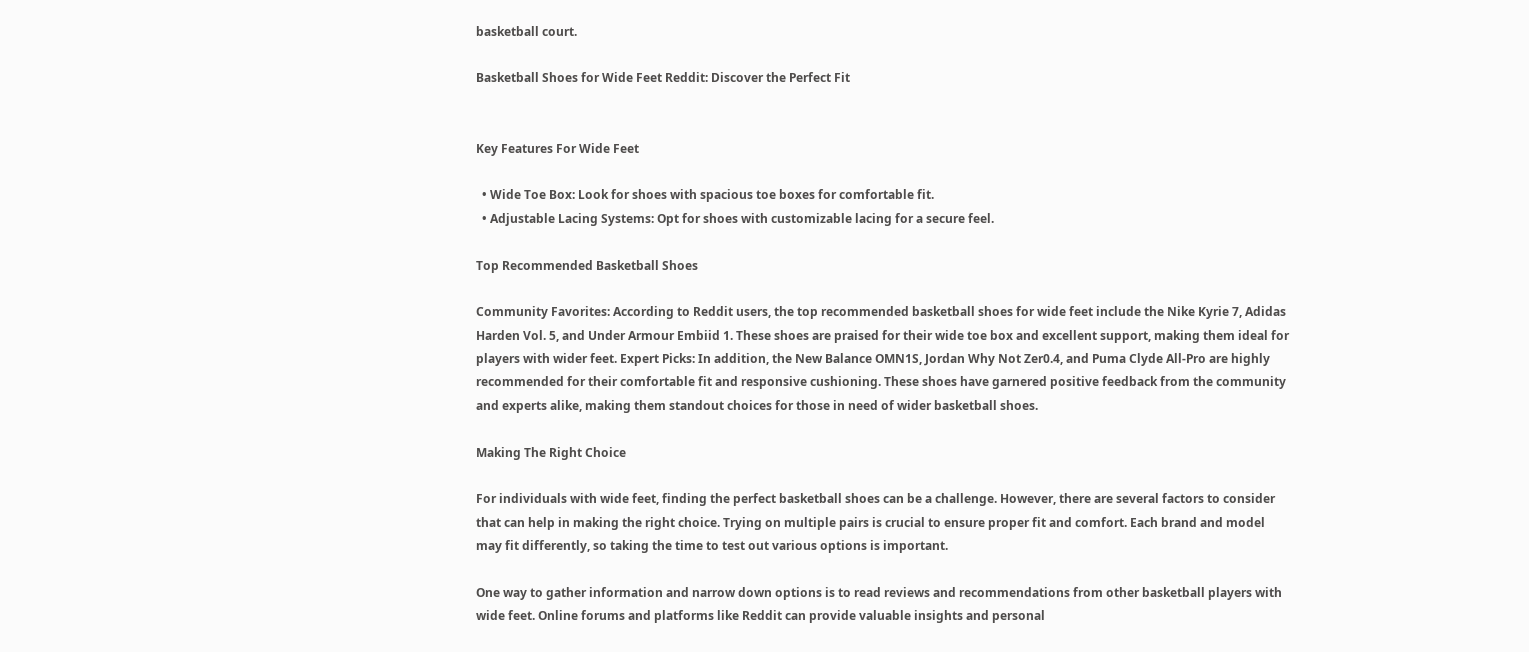basketball court.

Basketball Shoes for Wide Feet Reddit: Discover the Perfect Fit


Key Features For Wide Feet

  • Wide Toe Box: Look for shoes with spacious toe boxes for comfortable fit.
  • Adjustable Lacing Systems: Opt for shoes with customizable lacing for a secure feel.

Top Recommended Basketball Shoes

Community Favorites: According to Reddit users, the top recommended basketball shoes for wide feet include the Nike Kyrie 7, Adidas Harden Vol. 5, and Under Armour Embiid 1. These shoes are praised for their wide toe box and excellent support, making them ideal for players with wider feet. Expert Picks: In addition, the New Balance OMN1S, Jordan Why Not Zer0.4, and Puma Clyde All-Pro are highly recommended for their comfortable fit and responsive cushioning. These shoes have garnered positive feedback from the community and experts alike, making them standout choices for those in need of wider basketball shoes.

Making The Right Choice

For individuals with wide feet, finding the perfect basketball shoes can be a challenge. However, there are several factors to consider that can help in making the right choice. Trying on multiple pairs is crucial to ensure proper fit and comfort. Each brand and model may fit differently, so taking the time to test out various options is important.

One way to gather information and narrow down options is to read reviews and recommendations from other basketball players with wide feet. Online forums and platforms like Reddit can provide valuable insights and personal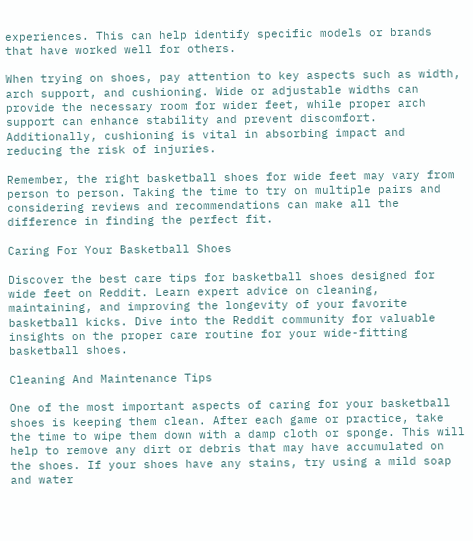experiences. This can help identify specific models or brands that have worked well for others.

When trying on shoes, pay attention to key aspects such as width, arch support, and cushioning. Wide or adjustable widths can provide the necessary room for wider feet, while proper arch support can enhance stability and prevent discomfort. Additionally, cushioning is vital in absorbing impact and reducing the risk of injuries.

Remember, the right basketball shoes for wide feet may vary from person to person. Taking the time to try on multiple pairs and considering reviews and recommendations can make all the difference in finding the perfect fit.

Caring For Your Basketball Shoes

Discover the best care tips for basketball shoes designed for wide feet on Reddit. Learn expert advice on cleaning, maintaining, and improving the longevity of your favorite basketball kicks. Dive into the Reddit community for valuable insights on the proper care routine for your wide-fitting basketball shoes.

Cleaning And Maintenance Tips

One of the most important aspects of caring for your basketball shoes is keeping them clean. After each game or practice, take the time to wipe them down with a damp cloth or sponge. This will help to remove any dirt or debris that may have accumulated on the shoes. If your shoes have any stains, try using a mild soap and water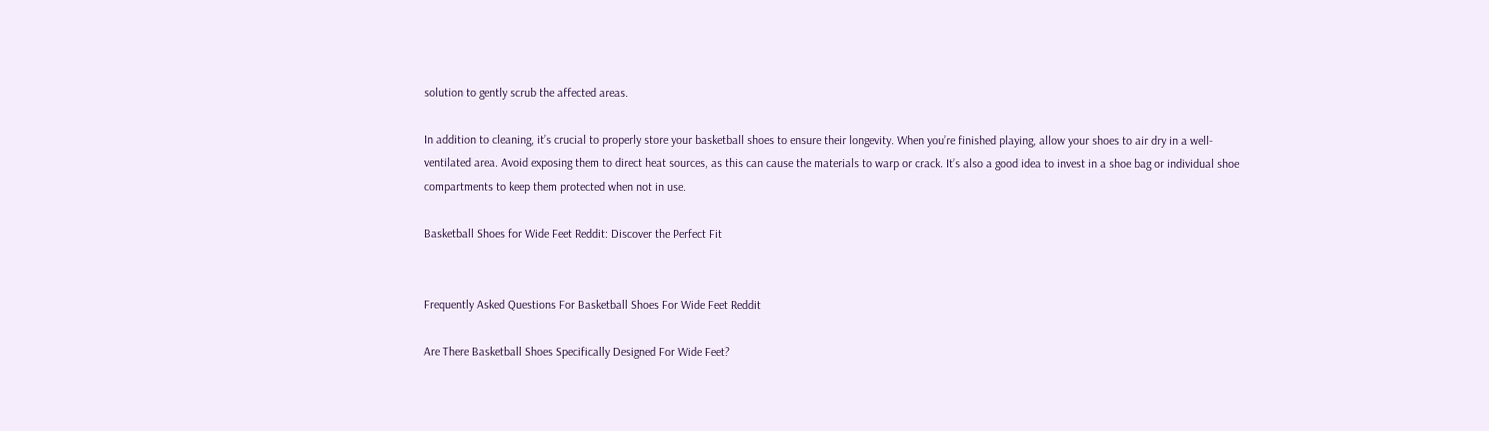solution to gently scrub the affected areas.

In addition to cleaning, it’s crucial to properly store your basketball shoes to ensure their longevity. When you’re finished playing, allow your shoes to air dry in a well-ventilated area. Avoid exposing them to direct heat sources, as this can cause the materials to warp or crack. It’s also a good idea to invest in a shoe bag or individual shoe compartments to keep them protected when not in use.

Basketball Shoes for Wide Feet Reddit: Discover the Perfect Fit


Frequently Asked Questions For Basketball Shoes For Wide Feet Reddit

Are There Basketball Shoes Specifically Designed For Wide Feet?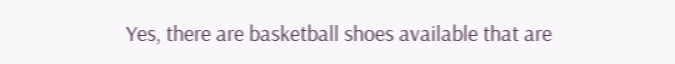Yes, there are basketball shoes available that are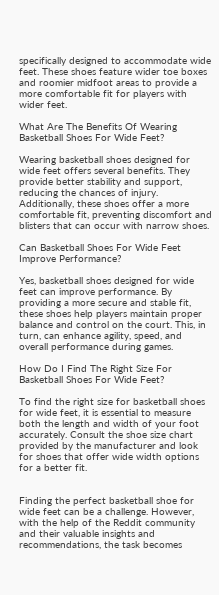specifically designed to accommodate wide feet. These shoes feature wider toe boxes and roomier midfoot areas to provide a more comfortable fit for players with wider feet.

What Are The Benefits Of Wearing Basketball Shoes For Wide Feet?

Wearing basketball shoes designed for wide feet offers several benefits. They provide better stability and support, reducing the chances of injury. Additionally, these shoes offer a more comfortable fit, preventing discomfort and blisters that can occur with narrow shoes.

Can Basketball Shoes For Wide Feet Improve Performance?

Yes, basketball shoes designed for wide feet can improve performance. By providing a more secure and stable fit, these shoes help players maintain proper balance and control on the court. This, in turn, can enhance agility, speed, and overall performance during games.

How Do I Find The Right Size For Basketball Shoes For Wide Feet?

To find the right size for basketball shoes for wide feet, it is essential to measure both the length and width of your foot accurately. Consult the shoe size chart provided by the manufacturer and look for shoes that offer wide width options for a better fit.


Finding the perfect basketball shoe for wide feet can be a challenge. However, with the help of the Reddit community and their valuable insights and recommendations, the task becomes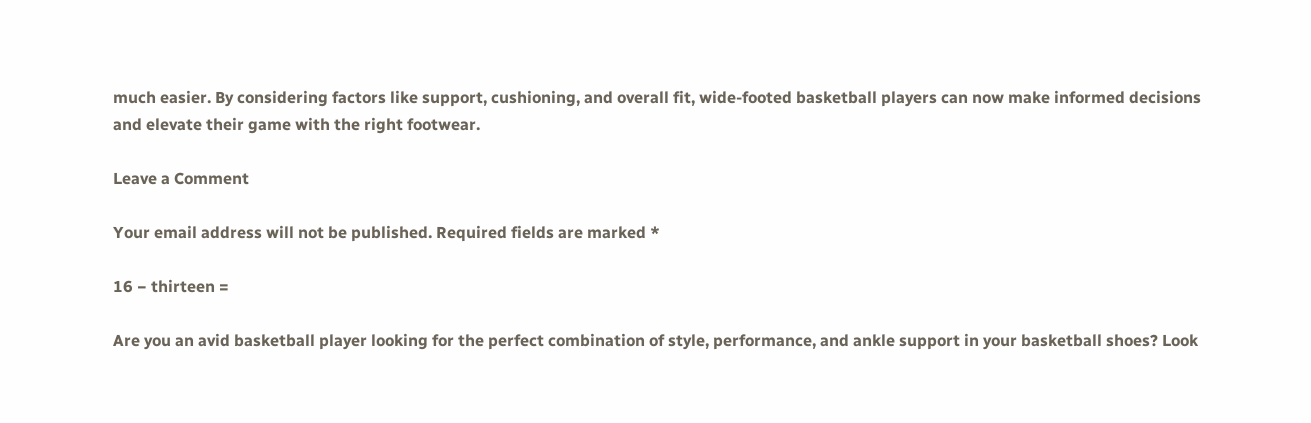much easier. By considering factors like support, cushioning, and overall fit, wide-footed basketball players can now make informed decisions and elevate their game with the right footwear.

Leave a Comment

Your email address will not be published. Required fields are marked *

16 − thirteen =

Are you an avid basketball player looking for the perfect combination of style, performance, and ankle support in your basketball shoes? Look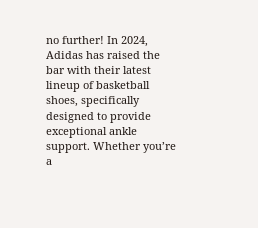no further! In 2024, Adidas has raised the bar with their latest lineup of basketball shoes, specifically designed to provide exceptional ankle support. Whether you’re a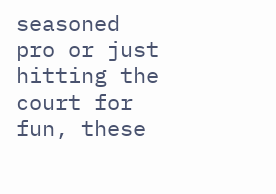seasoned pro or just hitting the court for fun, these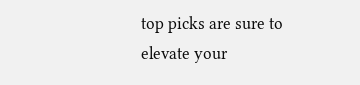top picks are sure to elevate your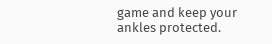game and keep your ankles protected.